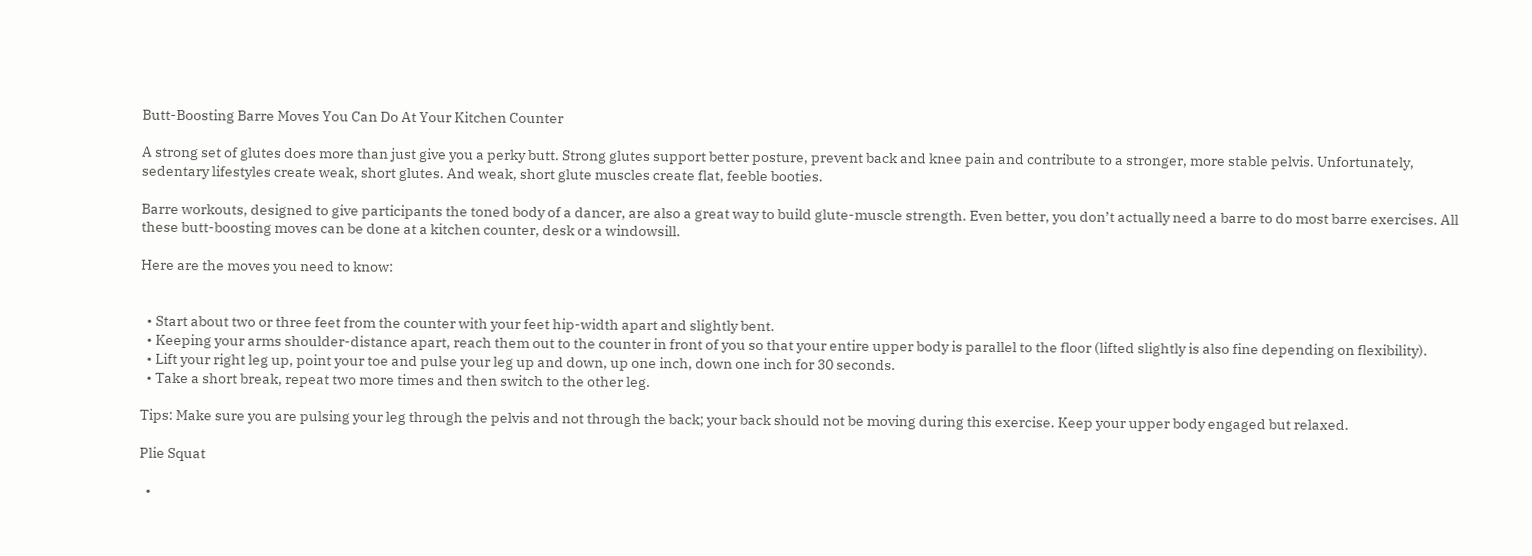Butt-Boosting Barre Moves You Can Do At Your Kitchen Counter

A strong set of glutes does more than just give you a perky butt. Strong glutes support better posture, prevent back and knee pain and contribute to a stronger, more stable pelvis. Unfortunately, sedentary lifestyles create weak, short glutes. And weak, short glute muscles create flat, feeble booties.

Barre workouts, designed to give participants the toned body of a dancer, are also a great way to build glute-muscle strength. Even better, you don’t actually need a barre to do most barre exercises. All these butt-boosting moves can be done at a kitchen counter, desk or a windowsill.

Here are the moves you need to know:


  • Start about two or three feet from the counter with your feet hip-width apart and slightly bent.
  • Keeping your arms shoulder-distance apart, reach them out to the counter in front of you so that your entire upper body is parallel to the floor (lifted slightly is also fine depending on flexibility).
  • Lift your right leg up, point your toe and pulse your leg up and down, up one inch, down one inch for 30 seconds.
  • Take a short break, repeat two more times and then switch to the other leg.

Tips: Make sure you are pulsing your leg through the pelvis and not through the back; your back should not be moving during this exercise. Keep your upper body engaged but relaxed.

Plie Squat

  •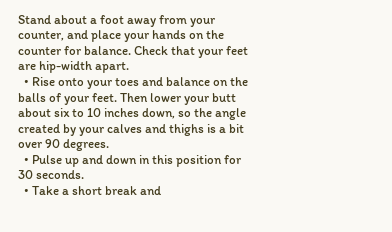Stand about a foot away from your counter, and place your hands on the counter for balance. Check that your feet are hip-width apart.
  • Rise onto your toes and balance on the balls of your feet. Then lower your butt about six to 10 inches down, so the angle created by your calves and thighs is a bit over 90 degrees.
  • Pulse up and down in this position for 30 seconds.
  • Take a short break and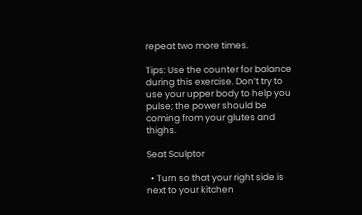repeat two more times.

Tips: Use the counter for balance during this exercise. Don’t try to use your upper body to help you pulse; the power should be coming from your glutes and thighs.

Seat Sculptor

  • Turn so that your right side is next to your kitchen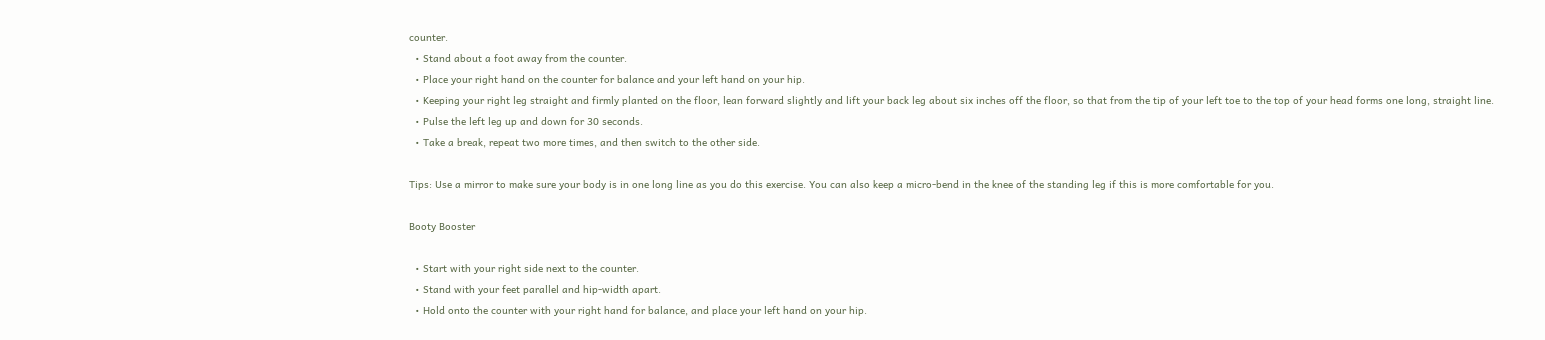counter.
  • Stand about a foot away from the counter.
  • Place your right hand on the counter for balance and your left hand on your hip.
  • Keeping your right leg straight and firmly planted on the floor, lean forward slightly and lift your back leg about six inches off the floor, so that from the tip of your left toe to the top of your head forms one long, straight line.
  • Pulse the left leg up and down for 30 seconds.
  • Take a break, repeat two more times, and then switch to the other side.

Tips: Use a mirror to make sure your body is in one long line as you do this exercise. You can also keep a micro-bend in the knee of the standing leg if this is more comfortable for you.

Booty Booster

  • Start with your right side next to the counter.
  • Stand with your feet parallel and hip-width apart.
  • Hold onto the counter with your right hand for balance, and place your left hand on your hip.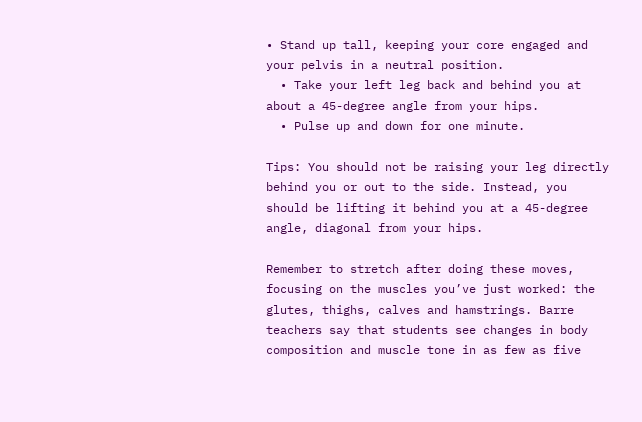• Stand up tall, keeping your core engaged and your pelvis in a neutral position.
  • Take your left leg back and behind you at about a 45-degree angle from your hips.
  • Pulse up and down for one minute.

Tips: You should not be raising your leg directly behind you or out to the side. Instead, you should be lifting it behind you at a 45-degree angle, diagonal from your hips.

Remember to stretch after doing these moves, focusing on the muscles you’ve just worked: the glutes, thighs, calves and hamstrings. Barre teachers say that students see changes in body composition and muscle tone in as few as five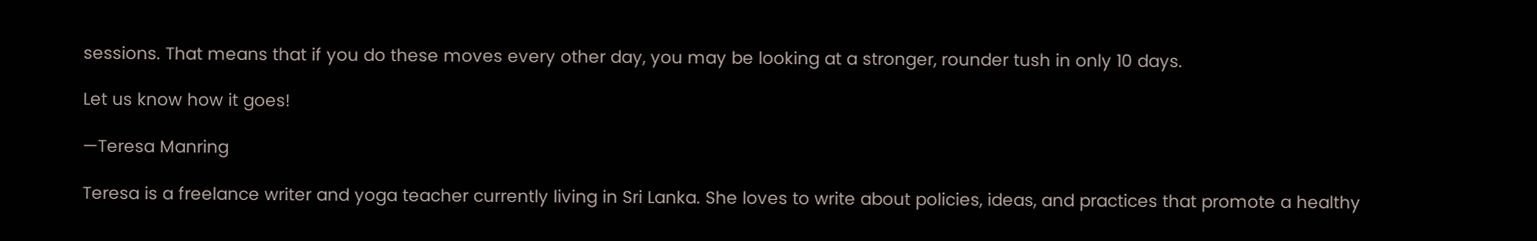sessions. That means that if you do these moves every other day, you may be looking at a stronger, rounder tush in only 10 days.

Let us know how it goes!

—Teresa Manring

Teresa is a freelance writer and yoga teacher currently living in Sri Lanka. She loves to write about policies, ideas, and practices that promote a healthy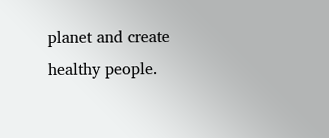planet and create healthy people.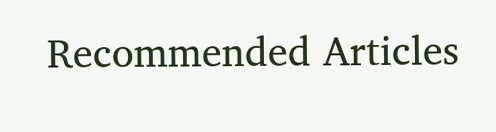Recommended Articles